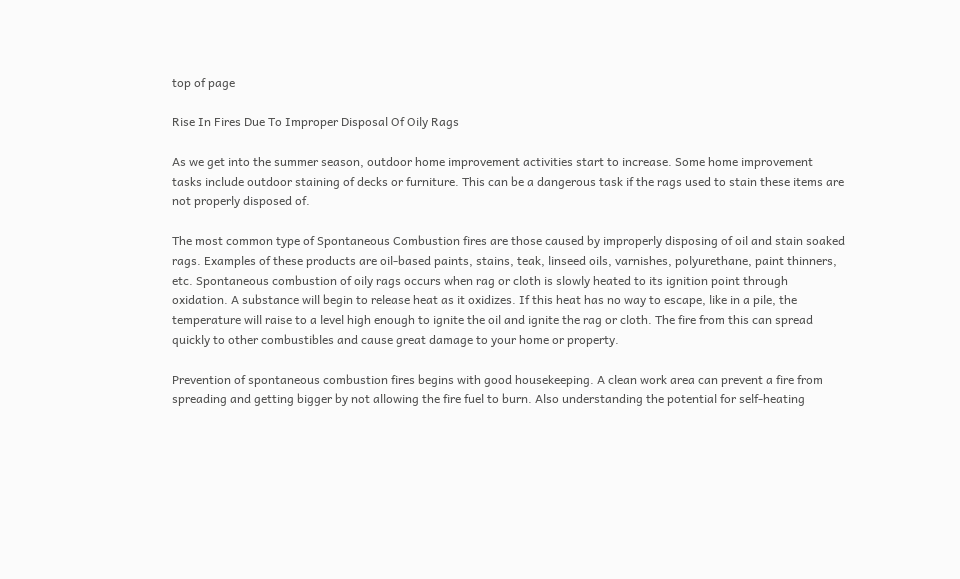top of page

Rise In Fires Due To Improper Disposal Of Oily Rags

As we get into the summer season, outdoor home improvement activities start to increase. Some home improvement tasks include outdoor staining of decks or furniture. This can be a dangerous task if the rags used to stain these items are not properly disposed of.

The most common type of Spontaneous Combustion fires are those caused by improperly disposing of oil and stain soaked rags. Examples of these products are oil-based paints, stains, teak, linseed oils, varnishes, polyurethane, paint thinners, etc. Spontaneous combustion of oily rags occurs when rag or cloth is slowly heated to its ignition point through oxidation. A substance will begin to release heat as it oxidizes. If this heat has no way to escape, like in a pile, the temperature will raise to a level high enough to ignite the oil and ignite the rag or cloth. The fire from this can spread quickly to other combustibles and cause great damage to your home or property.

Prevention of spontaneous combustion fires begins with good housekeeping. A clean work area can prevent a fire from spreading and getting bigger by not allowing the fire fuel to burn. Also understanding the potential for self-heating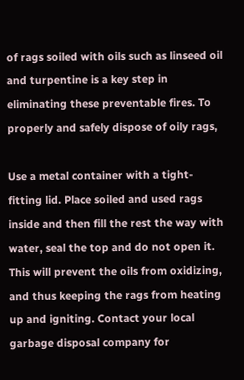of rags soiled with oils such as linseed oil and turpentine is a key step in eliminating these preventable fires. To properly and safely dispose of oily rags,

Use a metal container with a tight-fitting lid. Place soiled and used rags inside and then fill the rest the way with water, seal the top and do not open it. This will prevent the oils from oxidizing, and thus keeping the rags from heating up and igniting. Contact your local garbage disposal company for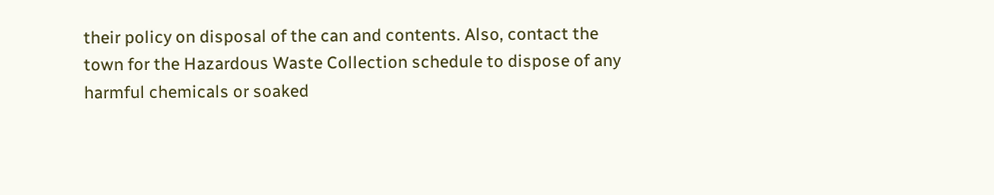their policy on disposal of the can and contents. Also, contact the town for the Hazardous Waste Collection schedule to dispose of any harmful chemicals or soaked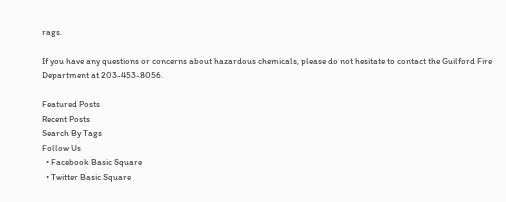rags.

If you have any questions or concerns about hazardous chemicals, please do not hesitate to contact the Guilford Fire Department at 203-453-8056.

Featured Posts
Recent Posts
Search By Tags
Follow Us
  • Facebook Basic Square
  • Twitter Basic Square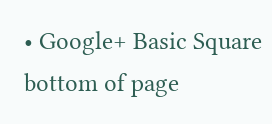• Google+ Basic Square
bottom of page